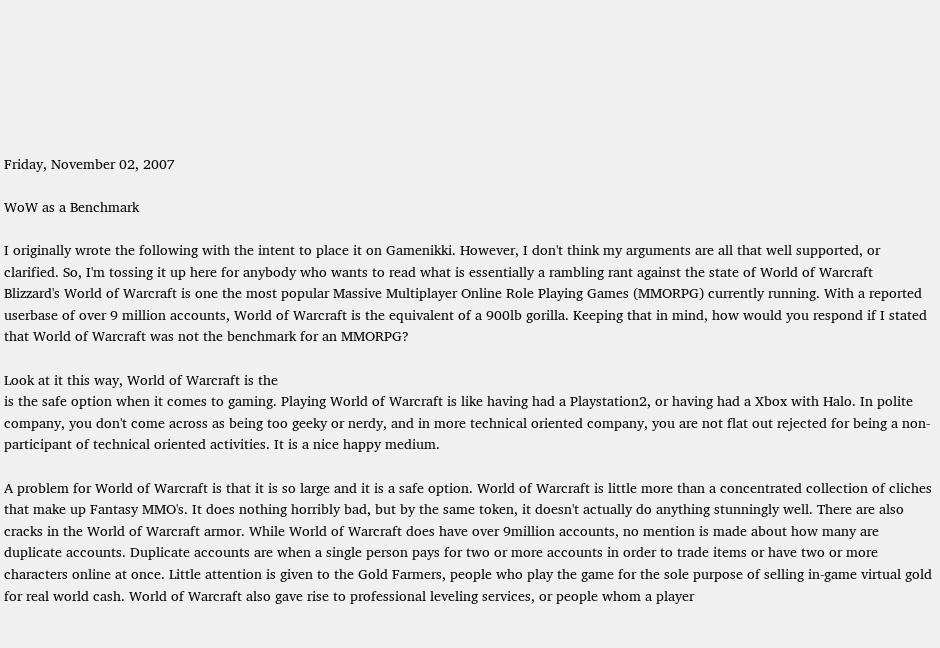Friday, November 02, 2007

WoW as a Benchmark

I originally wrote the following with the intent to place it on Gamenikki. However, I don't think my arguments are all that well supported, or clarified. So, I'm tossing it up here for anybody who wants to read what is essentially a rambling rant against the state of World of Warcraft
Blizzard's World of Warcraft is one the most popular Massive Multiplayer Online Role Playing Games (MMORPG) currently running. With a reported userbase of over 9 million accounts, World of Warcraft is the equivalent of a 900lb gorilla. Keeping that in mind, how would you respond if I stated that World of Warcraft was not the benchmark for an MMORPG?

Look at it this way, World of Warcraft is the
is the safe option when it comes to gaming. Playing World of Warcraft is like having had a Playstation2, or having had a Xbox with Halo. In polite company, you don't come across as being too geeky or nerdy, and in more technical oriented company, you are not flat out rejected for being a non-participant of technical oriented activities. It is a nice happy medium.

A problem for World of Warcraft is that it is so large and it is a safe option. World of Warcraft is little more than a concentrated collection of cliches that make up Fantasy MMO's. It does nothing horribly bad, but by the same token, it doesn't actually do anything stunningly well. There are also cracks in the World of Warcraft armor. While World of Warcraft does have over 9million accounts, no mention is made about how many are duplicate accounts. Duplicate accounts are when a single person pays for two or more accounts in order to trade items or have two or more characters online at once. Little attention is given to the Gold Farmers, people who play the game for the sole purpose of selling in-game virtual gold for real world cash. World of Warcraft also gave rise to professional leveling services, or people whom a player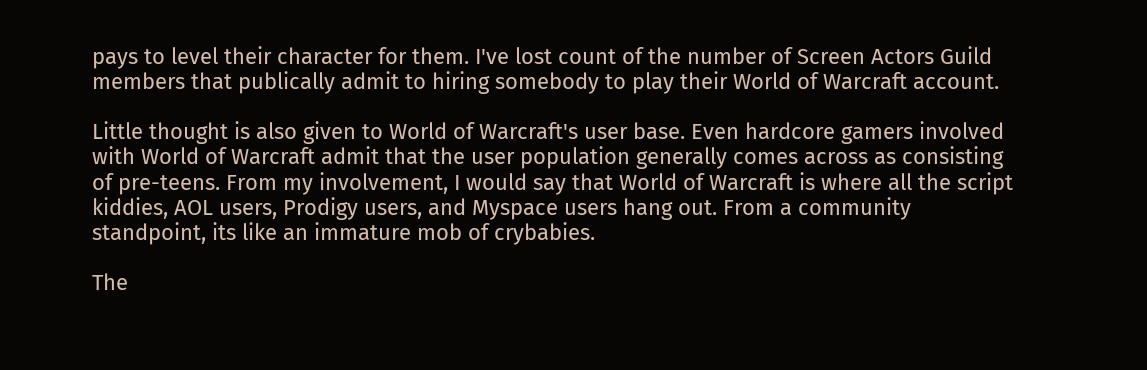pays to level their character for them. I've lost count of the number of Screen Actors Guild members that publically admit to hiring somebody to play their World of Warcraft account.

Little thought is also given to World of Warcraft's user base. Even hardcore gamers involved with World of Warcraft admit that the user population generally comes across as consisting of pre-teens. From my involvement, I would say that World of Warcraft is where all the script kiddies, AOL users, Prodigy users, and Myspace users hang out. From a community standpoint, its like an immature mob of crybabies.

The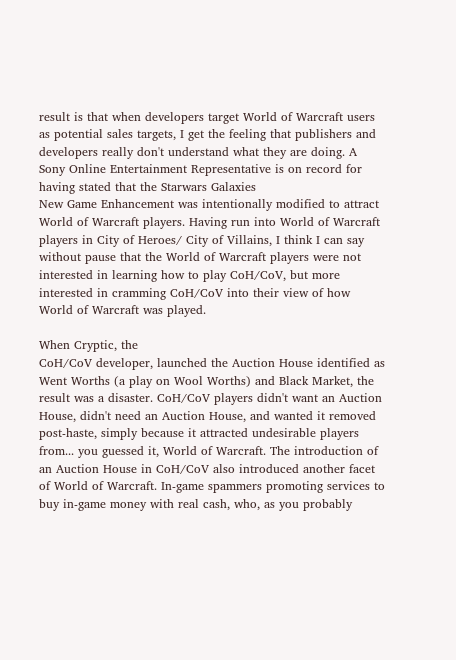result is that when developers target World of Warcraft users as potential sales targets, I get the feeling that publishers and developers really don't understand what they are doing. A Sony Online Entertainment Representative is on record for having stated that the Starwars Galaxies
New Game Enhancement was intentionally modified to attract World of Warcraft players. Having run into World of Warcraft players in City of Heroes/ City of Villains, I think I can say without pause that the World of Warcraft players were not interested in learning how to play CoH/CoV, but more interested in cramming CoH/CoV into their view of how World of Warcraft was played.

When Cryptic, the
CoH/CoV developer, launched the Auction House identified as Went Worths (a play on Wool Worths) and Black Market, the result was a disaster. CoH/CoV players didn't want an Auction House, didn't need an Auction House, and wanted it removed post-haste, simply because it attracted undesirable players from... you guessed it, World of Warcraft. The introduction of an Auction House in CoH/CoV also introduced another facet of World of Warcraft. In-game spammers promoting services to buy in-game money with real cash, who, as you probably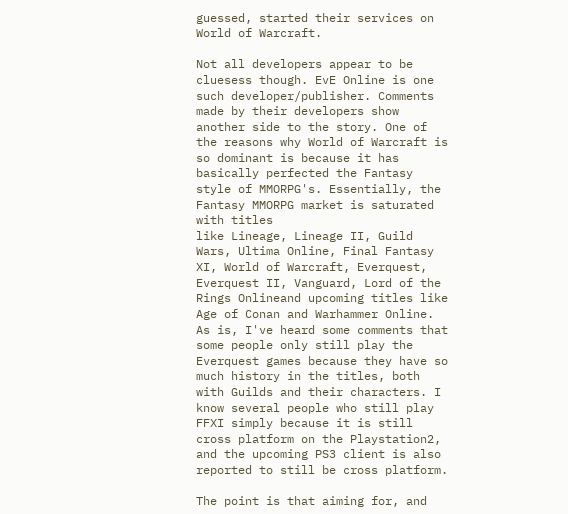guessed, started their services on World of Warcraft.

Not all developers appear to be cluesess though. EvE Online is one such developer/publisher. Comments made by their developers show another side to the story. One of the reasons why World of Warcraft is so dominant is because it has basically perfected the Fantasy style of MMORPG's. Essentially, the Fantasy MMORPG market is saturated with titles
like Lineage, Lineage II, Guild Wars, Ultima Online, Final Fantasy XI, World of Warcraft, Everquest, Everquest II, Vanguard, Lord of the Rings Onlineand upcoming titles like Age of Conan and Warhammer Online. As is, I've heard some comments that some people only still play the Everquest games because they have so much history in the titles, both with Guilds and their characters. I know several people who still play FFXI simply because it is still cross platform on the Playstation2, and the upcoming PS3 client is also reported to still be cross platform.

The point is that aiming for, and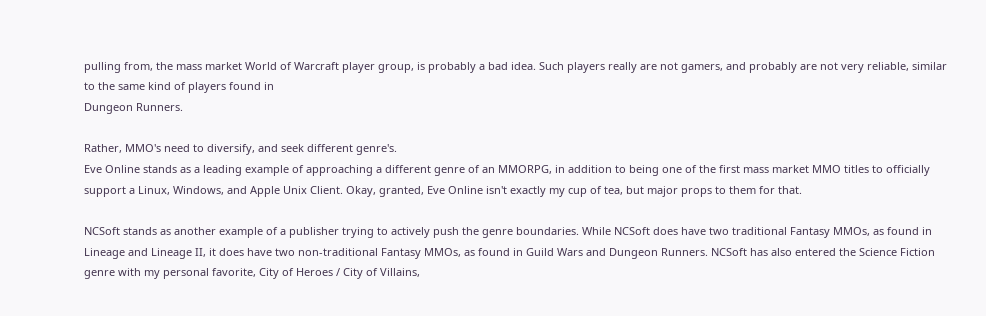pulling from, the mass market World of Warcraft player group, is probably a bad idea. Such players really are not gamers, and probably are not very reliable, similar to the same kind of players found in
Dungeon Runners.

Rather, MMO's need to diversify, and seek different genre's.
Eve Online stands as a leading example of approaching a different genre of an MMORPG, in addition to being one of the first mass market MMO titles to officially support a Linux, Windows, and Apple Unix Client. Okay, granted, Eve Online isn't exactly my cup of tea, but major props to them for that.

NCSoft stands as another example of a publisher trying to actively push the genre boundaries. While NCSoft does have two traditional Fantasy MMOs, as found in
Lineage and Lineage II, it does have two non-traditional Fantasy MMOs, as found in Guild Wars and Dungeon Runners. NCSoft has also entered the Science Fiction genre with my personal favorite, City of Heroes / City of Villains,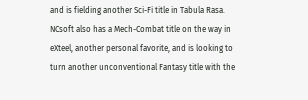and is fielding another Sci-Fi title in Tabula Rasa. NCsoft also has a Mech-Combat title on the way in eXteel, another personal favorite, and is looking to turn another unconventional Fantasy title with the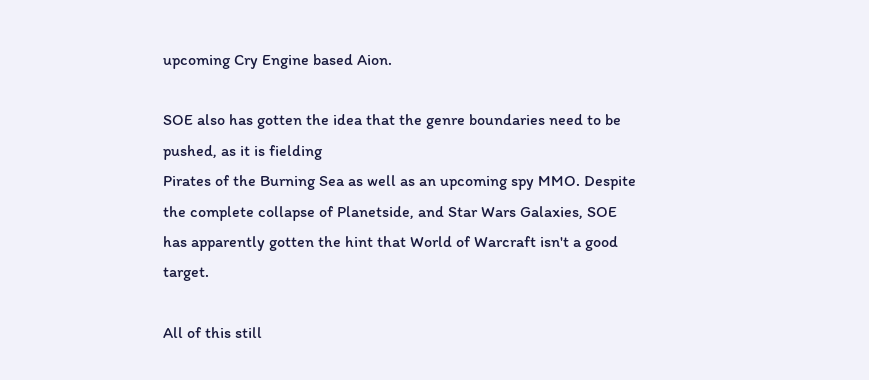upcoming Cry Engine based Aion.

SOE also has gotten the idea that the genre boundaries need to be pushed, as it is fielding
Pirates of the Burning Sea as well as an upcoming spy MMO. Despite the complete collapse of Planetside, and Star Wars Galaxies, SOE has apparently gotten the hint that World of Warcraft isn't a good target.

All of this still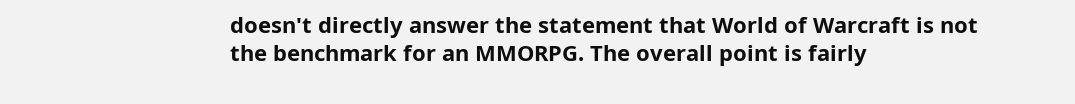doesn't directly answer the statement that World of Warcraft is not the benchmark for an MMORPG. The overall point is fairly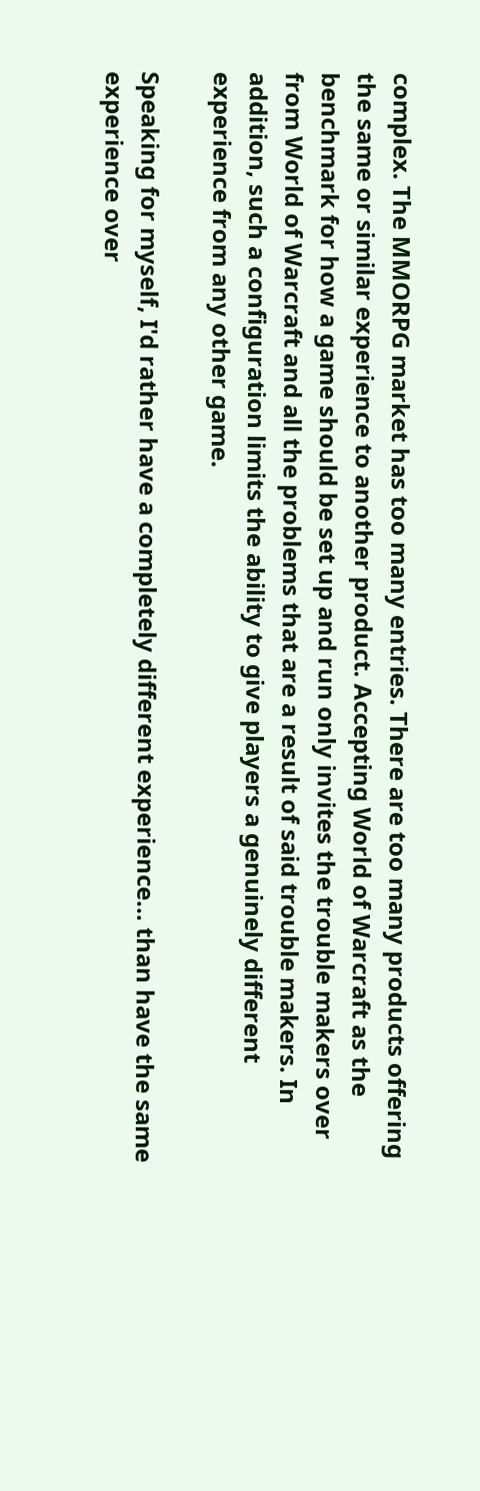complex. The MMORPG market has too many entries. There are too many products offering the same or similar experience to another product. Accepting World of Warcraft as the benchmark for how a game should be set up and run only invites the trouble makers over from World of Warcraft and all the problems that are a result of said trouble makers. In addition, such a configuration limits the ability to give players a genuinely different experience from any other game.

Speaking for myself, I'd rather have a completely different experience... than have the same experience over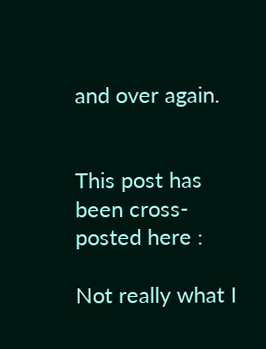and over again.


This post has been cross-posted here :

Not really what I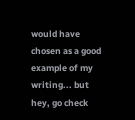would have chosen as a good example of my writing... but hey, go check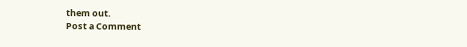them out.
Post a Comment